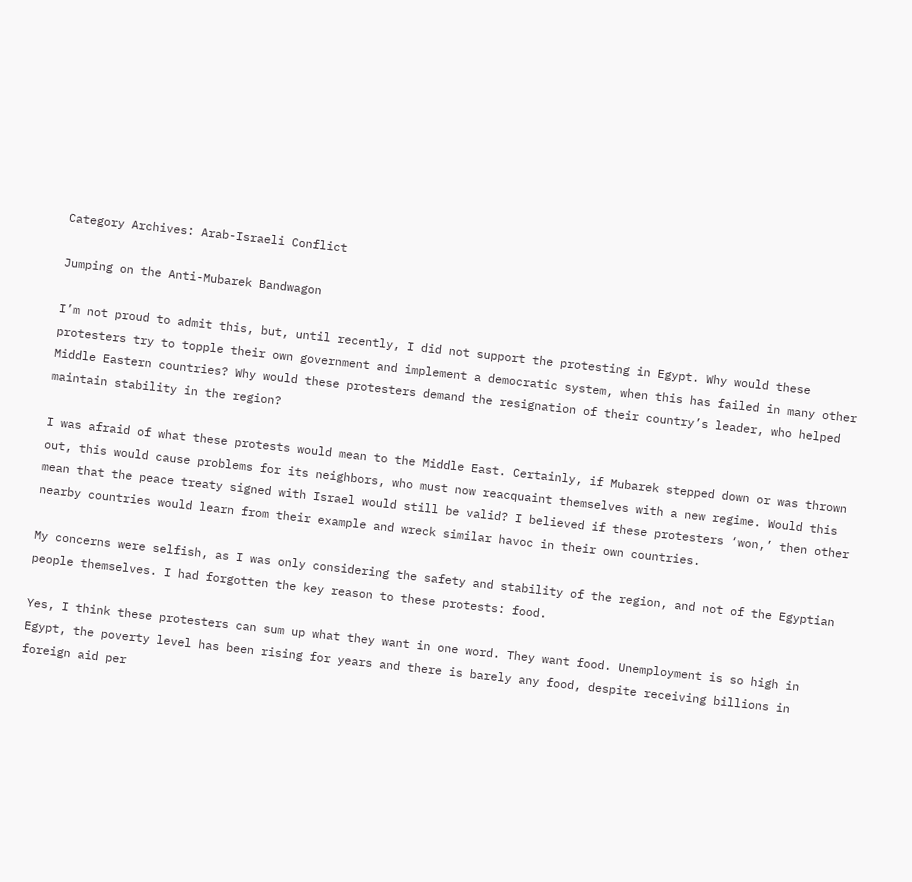Category Archives: Arab-Israeli Conflict

Jumping on the Anti-Mubarek Bandwagon

I’m not proud to admit this, but, until recently, I did not support the protesting in Egypt. Why would these protesters try to topple their own government and implement a democratic system, when this has failed in many other Middle Eastern countries? Why would these protesters demand the resignation of their country’s leader, who helped maintain stability in the region?

I was afraid of what these protests would mean to the Middle East. Certainly, if Mubarek stepped down or was thrown out, this would cause problems for its neighbors, who must now reacquaint themselves with a new regime. Would this mean that the peace treaty signed with Israel would still be valid? I believed if these protesters ‘won,’ then other nearby countries would learn from their example and wreck similar havoc in their own countries.

My concerns were selfish, as I was only considering the safety and stability of the region, and not of the Egyptian people themselves. I had forgotten the key reason to these protests: food.

Yes, I think these protesters can sum up what they want in one word. They want food. Unemployment is so high in Egypt, the poverty level has been rising for years and there is barely any food, despite receiving billions in foreign aid per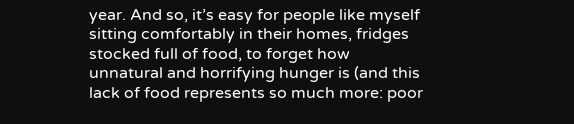year. And so, it’s easy for people like myself sitting comfortably in their homes, fridges stocked full of food, to forget how unnatural and horrifying hunger is (and this lack of food represents so much more: poor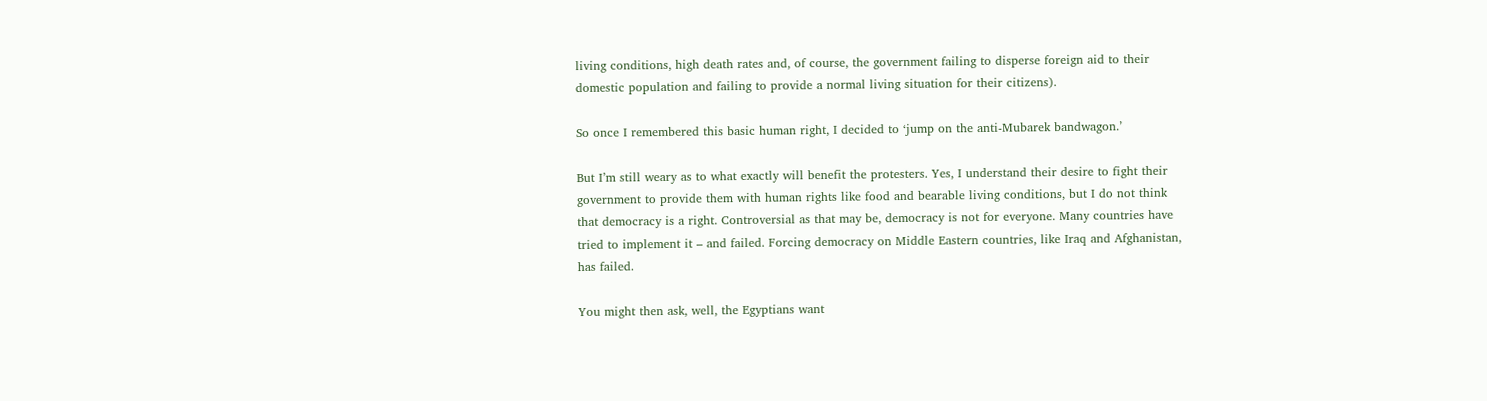living conditions, high death rates and, of course, the government failing to disperse foreign aid to their domestic population and failing to provide a normal living situation for their citizens).

So once I remembered this basic human right, I decided to ‘jump on the anti-Mubarek bandwagon.’

But I’m still weary as to what exactly will benefit the protesters. Yes, I understand their desire to fight their government to provide them with human rights like food and bearable living conditions, but I do not think that democracy is a right. Controversial as that may be, democracy is not for everyone. Many countries have tried to implement it – and failed. Forcing democracy on Middle Eastern countries, like Iraq and Afghanistan, has failed.

You might then ask, well, the Egyptians want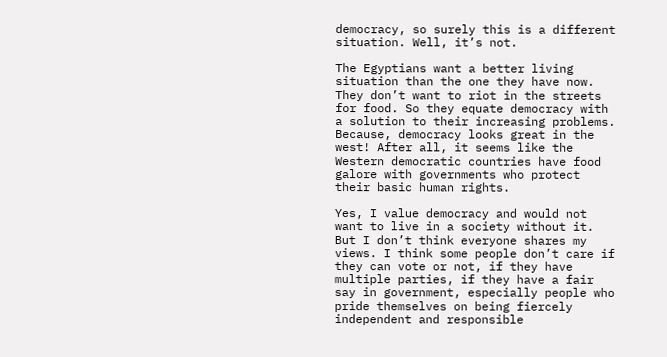democracy, so surely this is a different situation. Well, it’s not.

The Egyptians want a better living situation than the one they have now. They don’t want to riot in the streets for food. So they equate democracy with a solution to their increasing problems. Because, democracy looks great in the west! After all, it seems like the Western democratic countries have food galore with governments who protect their basic human rights.

Yes, I value democracy and would not want to live in a society without it. But I don’t think everyone shares my views. I think some people don’t care if they can vote or not, if they have multiple parties, if they have a fair say in government, especially people who pride themselves on being fiercely independent and responsible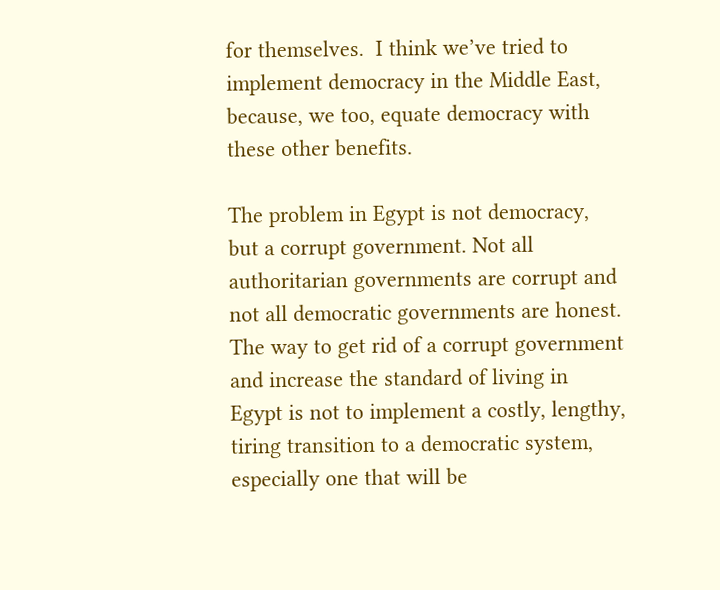for themselves.  I think we’ve tried to implement democracy in the Middle East, because, we too, equate democracy with these other benefits.

The problem in Egypt is not democracy, but a corrupt government. Not all authoritarian governments are corrupt and not all democratic governments are honest. The way to get rid of a corrupt government and increase the standard of living in Egypt is not to implement a costly, lengthy, tiring transition to a democratic system, especially one that will be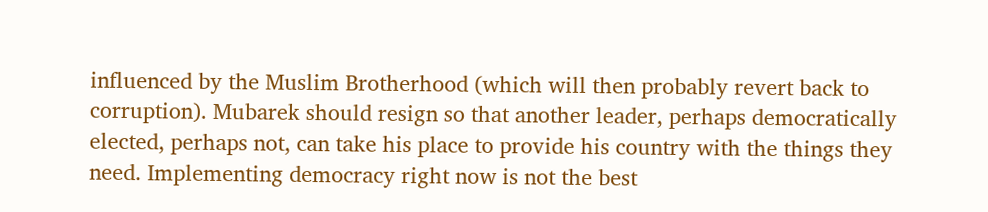influenced by the Muslim Brotherhood (which will then probably revert back to corruption). Mubarek should resign so that another leader, perhaps democratically elected, perhaps not, can take his place to provide his country with the things they need. Implementing democracy right now is not the best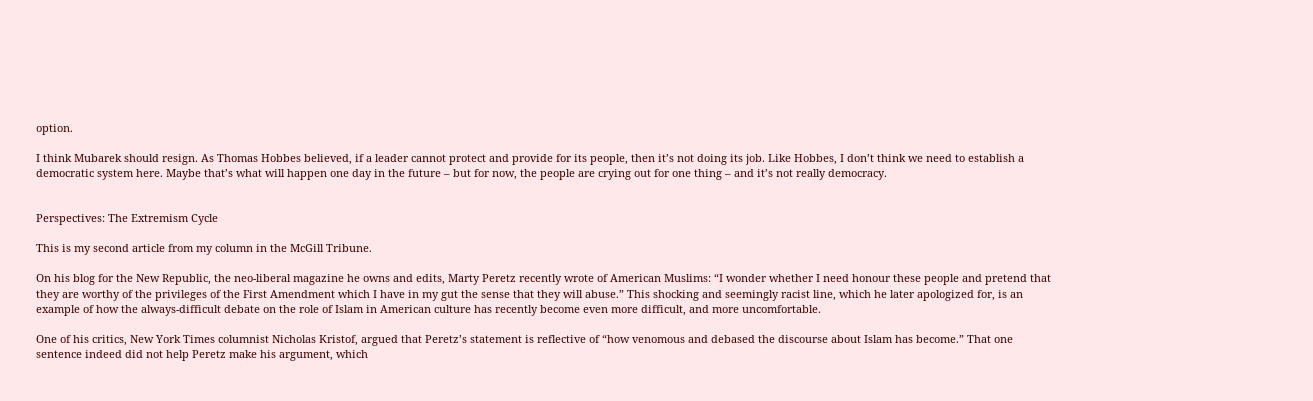option.

I think Mubarek should resign. As Thomas Hobbes believed, if a leader cannot protect and provide for its people, then it’s not doing its job. Like Hobbes, I don’t think we need to establish a democratic system here. Maybe that’s what will happen one day in the future – but for now, the people are crying out for one thing – and it’s not really democracy.


Perspectives: The Extremism Cycle

This is my second article from my column in the McGill Tribune.

On his blog for the New Republic, the neo-liberal magazine he owns and edits, Marty Peretz recently wrote of American Muslims: “I wonder whether I need honour these people and pretend that they are worthy of the privileges of the First Amendment which I have in my gut the sense that they will abuse.” This shocking and seemingly racist line, which he later apologized for, is an example of how the always-difficult debate on the role of Islam in American culture has recently become even more difficult, and more uncomfortable.

One of his critics, New York Times columnist Nicholas Kristof, argued that Peretz’s statement is reflective of “how venomous and debased the discourse about Islam has become.” That one sentence indeed did not help Peretz make his argument, which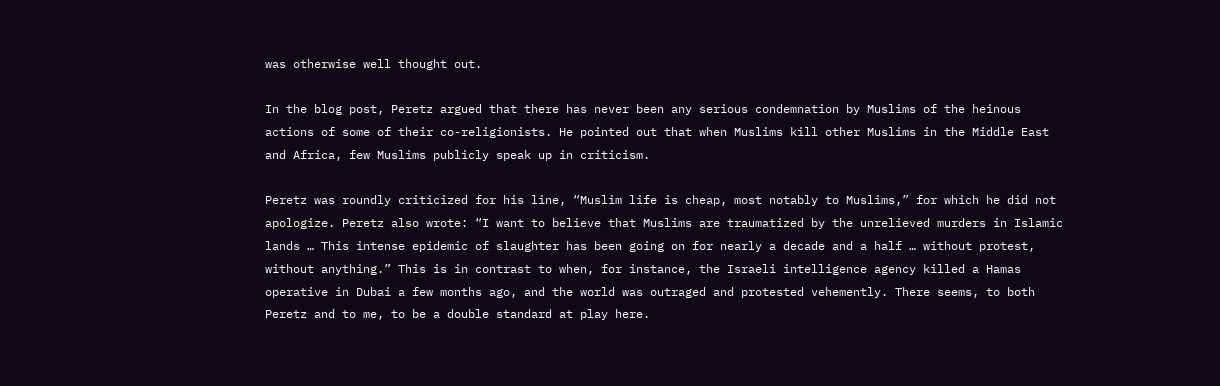was otherwise well thought out.

In the blog post, Peretz argued that there has never been any serious condemnation by Muslims of the heinous actions of some of their co-religionists. He pointed out that when Muslims kill other Muslims in the Middle East and Africa, few Muslims publicly speak up in criticism.

Peretz was roundly criticized for his line, “Muslim life is cheap, most notably to Muslims,” for which he did not apologize. Peretz also wrote: “I want to believe that Muslims are traumatized by the unrelieved murders in Islamic lands … This intense epidemic of slaughter has been going on for nearly a decade and a half … without protest, without anything.” This is in contrast to when, for instance, the Israeli intelligence agency killed a Hamas operative in Dubai a few months ago, and the world was outraged and protested vehemently. There seems, to both Peretz and to me, to be a double standard at play here.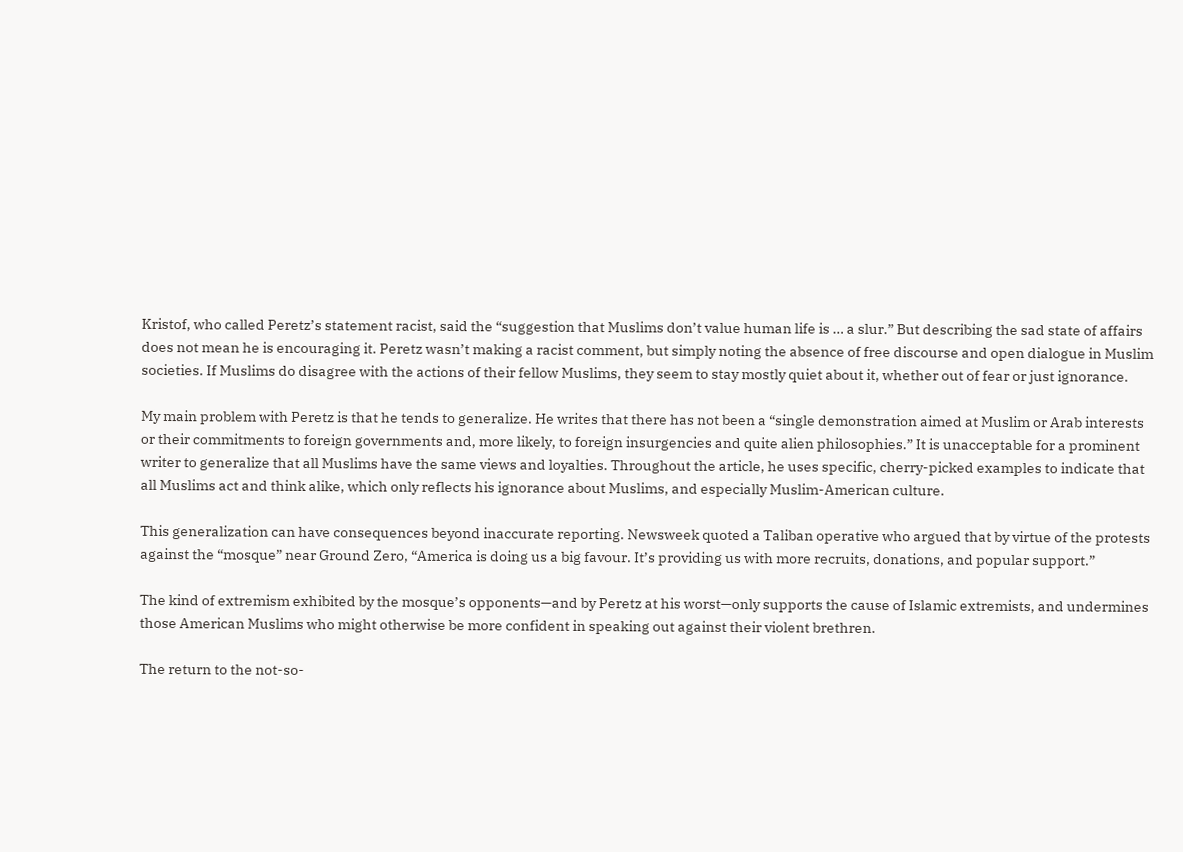Kristof, who called Peretz’s statement racist, said the “suggestion that Muslims don’t value human life is … a slur.” But describing the sad state of affairs does not mean he is encouraging it. Peretz wasn’t making a racist comment, but simply noting the absence of free discourse and open dialogue in Muslim societies. If Muslims do disagree with the actions of their fellow Muslims, they seem to stay mostly quiet about it, whether out of fear or just ignorance.

My main problem with Peretz is that he tends to generalize. He writes that there has not been a “single demonstration aimed at Muslim or Arab interests or their commitments to foreign governments and, more likely, to foreign insurgencies and quite alien philosophies.” It is unacceptable for a prominent writer to generalize that all Muslims have the same views and loyalties. Throughout the article, he uses specific, cherry-picked examples to indicate that all Muslims act and think alike, which only reflects his ignorance about Muslims, and especially Muslim-American culture.

This generalization can have consequences beyond inaccurate reporting. Newsweek quoted a Taliban operative who argued that by virtue of the protests against the “mosque” near Ground Zero, “America is doing us a big favour. It’s providing us with more recruits, donations, and popular support.”

The kind of extremism exhibited by the mosque’s opponents—and by Peretz at his worst—only supports the cause of Islamic extremists, and undermines those American Muslims who might otherwise be more confident in speaking out against their violent brethren.

The return to the not-so-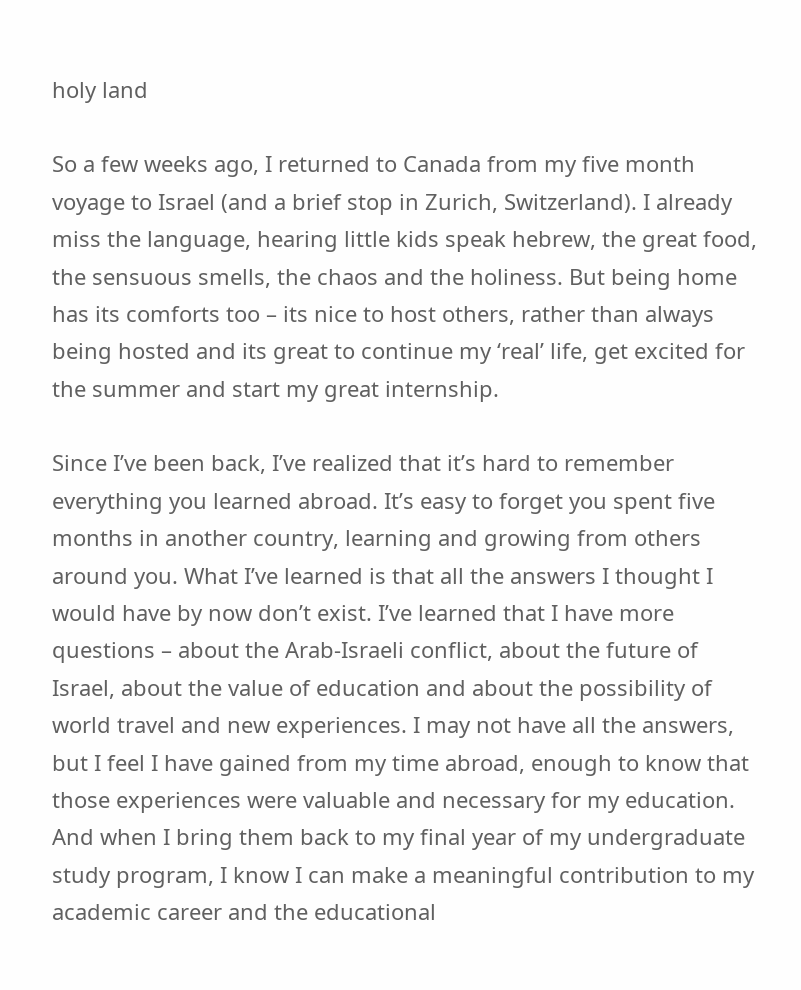holy land

So a few weeks ago, I returned to Canada from my five month voyage to Israel (and a brief stop in Zurich, Switzerland). I already miss the language, hearing little kids speak hebrew, the great food, the sensuous smells, the chaos and the holiness. But being home has its comforts too – its nice to host others, rather than always being hosted and its great to continue my ‘real’ life, get excited for the summer and start my great internship.

Since I’ve been back, I’ve realized that it’s hard to remember everything you learned abroad. It’s easy to forget you spent five months in another country, learning and growing from others around you. What I’ve learned is that all the answers I thought I would have by now don’t exist. I’ve learned that I have more questions – about the Arab-Israeli conflict, about the future of Israel, about the value of education and about the possibility of world travel and new experiences. I may not have all the answers, but I feel I have gained from my time abroad, enough to know that those experiences were valuable and necessary for my education. And when I bring them back to my final year of my undergraduate study program, I know I can make a meaningful contribution to my academic career and the educational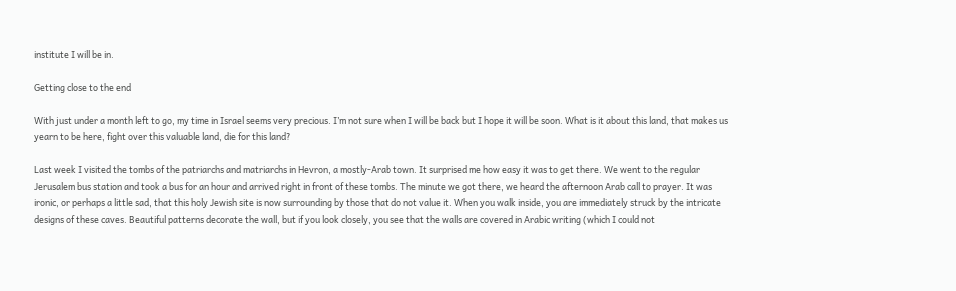institute I will be in.

Getting close to the end

With just under a month left to go, my time in Israel seems very precious. I’m not sure when I will be back but I hope it will be soon. What is it about this land, that makes us yearn to be here, fight over this valuable land, die for this land?

Last week I visited the tombs of the patriarchs and matriarchs in Hevron, a mostly-Arab town. It surprised me how easy it was to get there. We went to the regular Jerusalem bus station and took a bus for an hour and arrived right in front of these tombs. The minute we got there, we heard the afternoon Arab call to prayer. It was ironic, or perhaps a little sad, that this holy Jewish site is now surrounding by those that do not value it. When you walk inside, you are immediately struck by the intricate designs of these caves. Beautiful patterns decorate the wall, but if you look closely, you see that the walls are covered in Arabic writing (which I could not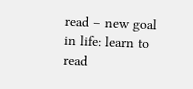read – new goal in life: learn to read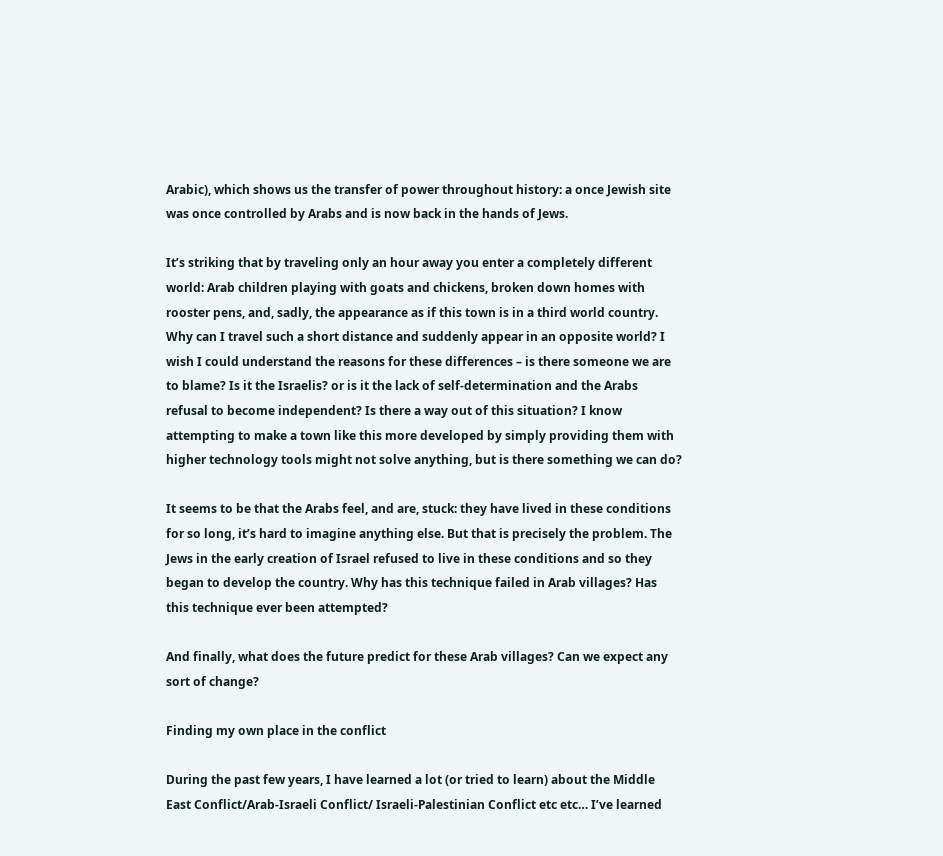Arabic), which shows us the transfer of power throughout history: a once Jewish site was once controlled by Arabs and is now back in the hands of Jews.

It’s striking that by traveling only an hour away you enter a completely different world: Arab children playing with goats and chickens, broken down homes with rooster pens, and, sadly, the appearance as if this town is in a third world country. Why can I travel such a short distance and suddenly appear in an opposite world? I wish I could understand the reasons for these differences – is there someone we are to blame? Is it the Israelis? or is it the lack of self-determination and the Arabs refusal to become independent? Is there a way out of this situation? I know attempting to make a town like this more developed by simply providing them with higher technology tools might not solve anything, but is there something we can do?

It seems to be that the Arabs feel, and are, stuck: they have lived in these conditions for so long, it’s hard to imagine anything else. But that is precisely the problem. The Jews in the early creation of Israel refused to live in these conditions and so they began to develop the country. Why has this technique failed in Arab villages? Has this technique ever been attempted?

And finally, what does the future predict for these Arab villages? Can we expect any sort of change?

Finding my own place in the conflict

During the past few years, I have learned a lot (or tried to learn) about the Middle East Conflict/Arab-Israeli Conflict/ Israeli-Palestinian Conflict etc etc… I’ve learned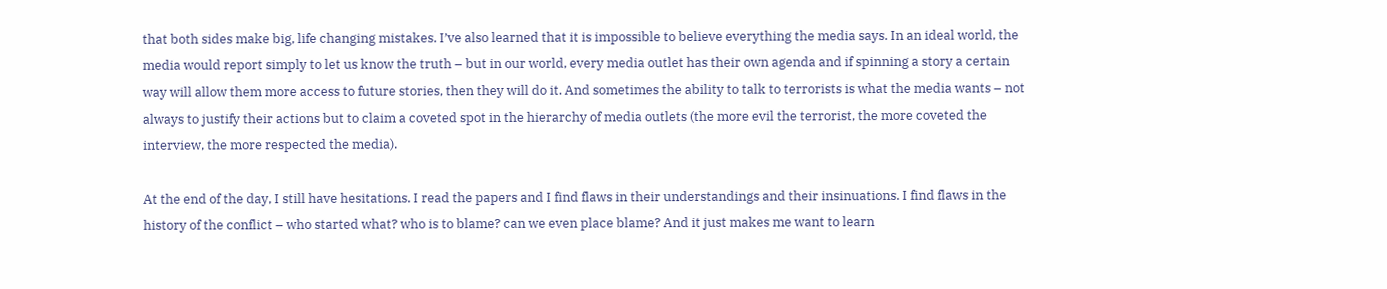that both sides make big, life changing mistakes. I’ve also learned that it is impossible to believe everything the media says. In an ideal world, the media would report simply to let us know the truth – but in our world, every media outlet has their own agenda and if spinning a story a certain way will allow them more access to future stories, then they will do it. And sometimes the ability to talk to terrorists is what the media wants – not always to justify their actions but to claim a coveted spot in the hierarchy of media outlets (the more evil the terrorist, the more coveted the interview, the more respected the media).

At the end of the day, I still have hesitations. I read the papers and I find flaws in their understandings and their insinuations. I find flaws in the history of the conflict – who started what? who is to blame? can we even place blame? And it just makes me want to learn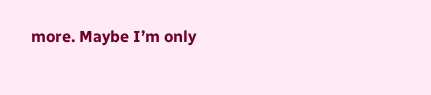more. Maybe I’m only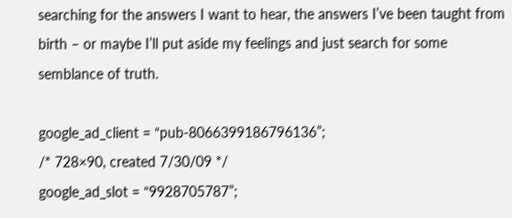searching for the answers I want to hear, the answers I’ve been taught from birth – or maybe I’ll put aside my feelings and just search for some semblance of truth.

google_ad_client = “pub-8066399186796136”;
/* 728×90, created 7/30/09 */
google_ad_slot = “9928705787”;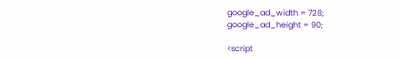google_ad_width = 728;
google_ad_height = 90;

<script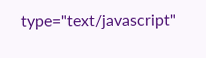type="text/javascript"